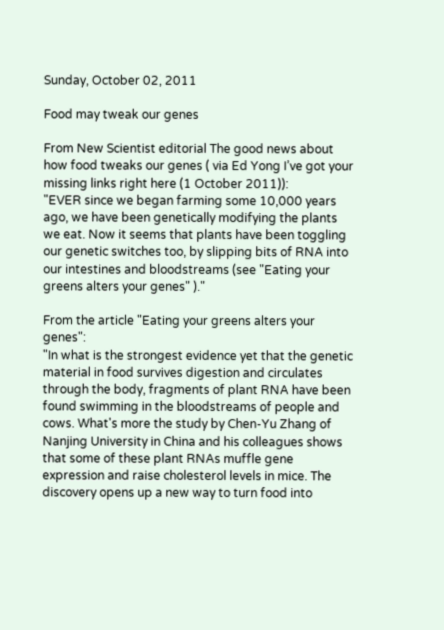Sunday, October 02, 2011

Food may tweak our genes

From New Scientist editorial The good news about how food tweaks our genes ( via Ed Yong I’ve got your missing links right here (1 October 2011)):
"EVER since we began farming some 10,000 years ago, we have been genetically modifying the plants we eat. Now it seems that plants have been toggling our genetic switches too, by slipping bits of RNA into our intestines and bloodstreams (see "Eating your greens alters your genes" )."

From the article "Eating your greens alters your genes":
"In what is the strongest evidence yet that the genetic material in food survives digestion and circulates through the body, fragments of plant RNA have been found swimming in the bloodstreams of people and cows. What's more the study by Chen-Yu Zhang of Nanjing University in China and his colleagues shows that some of these plant RNAs muffle gene expression and raise cholesterol levels in mice. The discovery opens up a new way to turn food into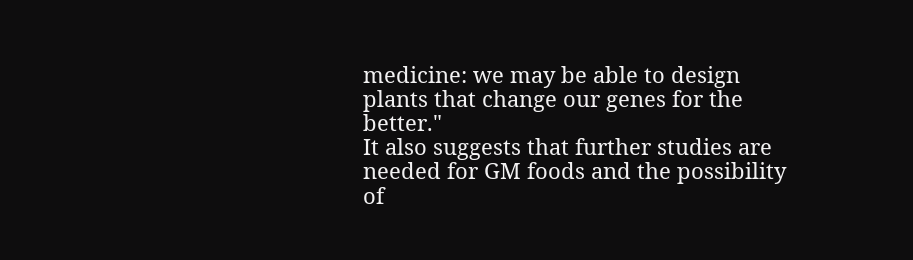medicine: we may be able to design plants that change our genes for the better."
It also suggests that further studies are needed for GM foods and the possibility of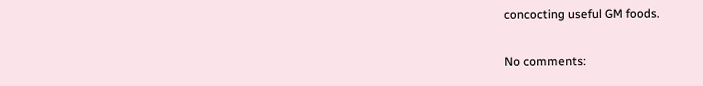concocting useful GM foods.

No comments: